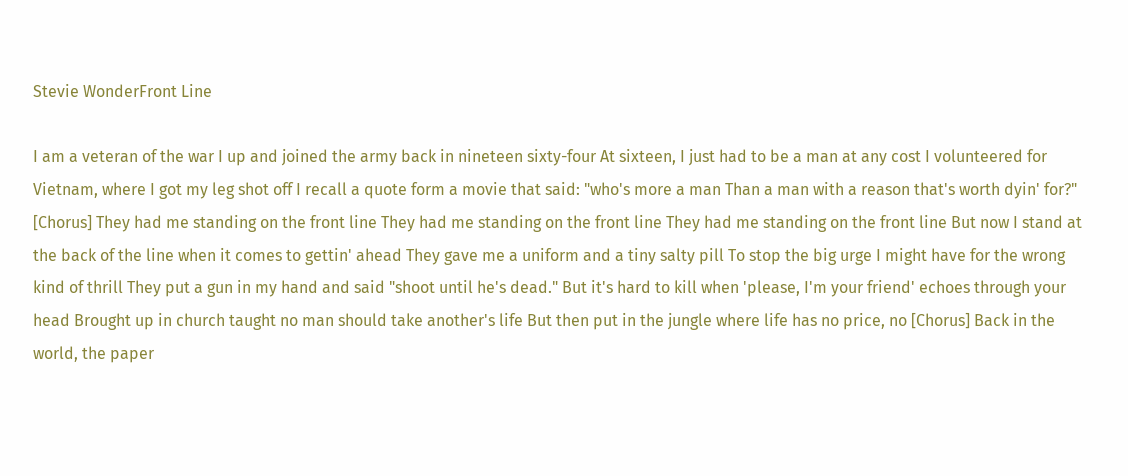Stevie WonderFront Line

I am a veteran of the war I up and joined the army back in nineteen sixty-four At sixteen, I just had to be a man at any cost I volunteered for Vietnam, where I got my leg shot off I recall a quote form a movie that said: "who's more a man Than a man with a reason that's worth dyin' for?" [Chorus] They had me standing on the front line They had me standing on the front line They had me standing on the front line But now I stand at the back of the line when it comes to gettin' ahead They gave me a uniform and a tiny salty pill To stop the big urge I might have for the wrong kind of thrill They put a gun in my hand and said "shoot until he's dead." But it's hard to kill when 'please, I'm your friend' echoes through your head Brought up in church taught no man should take another's life But then put in the jungle where life has no price, no [Chorus] Back in the world, the paper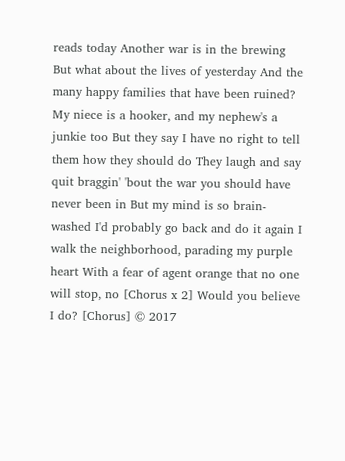reads today Another war is in the brewing But what about the lives of yesterday And the many happy families that have been ruined? My niece is a hooker, and my nephew's a junkie too But they say I have no right to tell them how they should do They laugh and say quit braggin' 'bout the war you should have never been in But my mind is so brain-washed I'd probably go back and do it again I walk the neighborhood, parading my purple heart With a fear of agent orange that no one will stop, no [Chorus x 2] Would you believe I do? [Chorus] © 2017